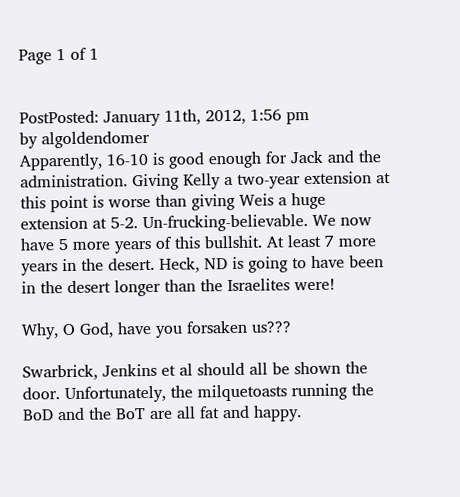Page 1 of 1


PostPosted: January 11th, 2012, 1:56 pm
by algoldendomer
Apparently, 16-10 is good enough for Jack and the administration. Giving Kelly a two-year extension at this point is worse than giving Weis a huge extension at 5-2. Un-frucking-believable. We now have 5 more years of this bullshit. At least 7 more years in the desert. Heck, ND is going to have been in the desert longer than the Israelites were!

Why, O God, have you forsaken us???

Swarbrick, Jenkins et al should all be shown the door. Unfortunately, the milquetoasts running the BoD and the BoT are all fat and happy.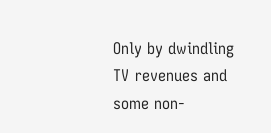Only by dwindling TV revenues and some non-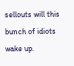sellouts will this bunch of idiots wake up.